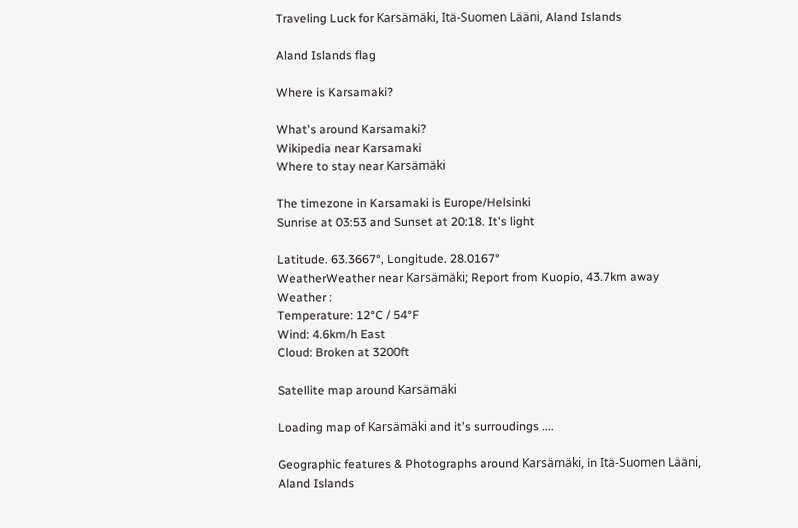Traveling Luck for Karsämäki, Itä-Suomen Lääni, Aland Islands

Aland Islands flag

Where is Karsamaki?

What's around Karsamaki?
Wikipedia near Karsamaki
Where to stay near Karsämäki

The timezone in Karsamaki is Europe/Helsinki
Sunrise at 03:53 and Sunset at 20:18. It's light

Latitude. 63.3667°, Longitude. 28.0167°
WeatherWeather near Karsämäki; Report from Kuopio, 43.7km away
Weather :
Temperature: 12°C / 54°F
Wind: 4.6km/h East
Cloud: Broken at 3200ft

Satellite map around Karsämäki

Loading map of Karsämäki and it's surroudings ....

Geographic features & Photographs around Karsämäki, in Itä-Suomen Lääni, Aland Islands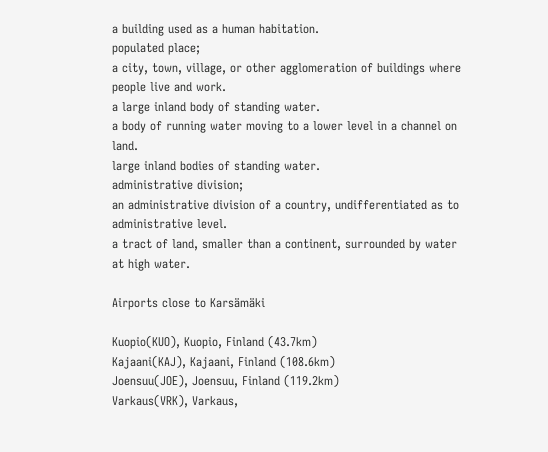a building used as a human habitation.
populated place;
a city, town, village, or other agglomeration of buildings where people live and work.
a large inland body of standing water.
a body of running water moving to a lower level in a channel on land.
large inland bodies of standing water.
administrative division;
an administrative division of a country, undifferentiated as to administrative level.
a tract of land, smaller than a continent, surrounded by water at high water.

Airports close to Karsämäki

Kuopio(KUO), Kuopio, Finland (43.7km)
Kajaani(KAJ), Kajaani, Finland (108.6km)
Joensuu(JOE), Joensuu, Finland (119.2km)
Varkaus(VRK), Varkaus,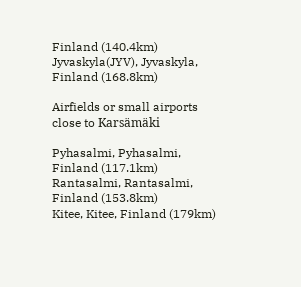Finland (140.4km)
Jyvaskyla(JYV), Jyvaskyla, Finland (168.8km)

Airfields or small airports close to Karsämäki

Pyhasalmi, Pyhasalmi, Finland (117.1km)
Rantasalmi, Rantasalmi, Finland (153.8km)
Kitee, Kitee, Finland (179km)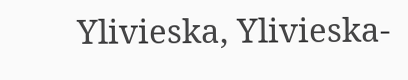Ylivieska, Ylivieska-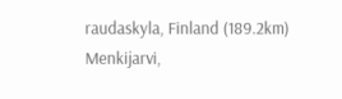raudaskyla, Finland (189.2km)
Menkijarvi,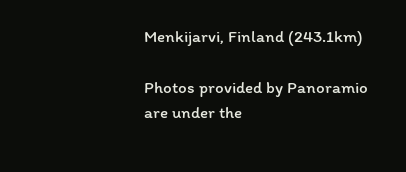Menkijarvi, Finland (243.1km)

Photos provided by Panoramio are under the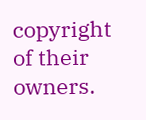copyright of their owners.